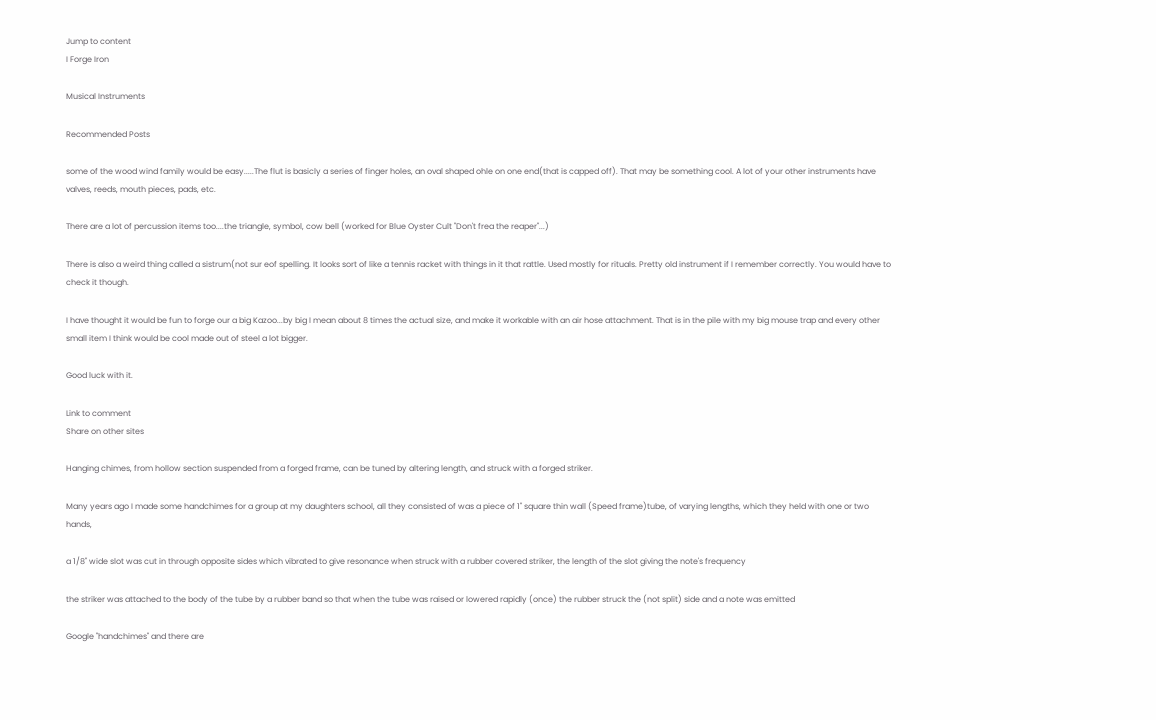Jump to content
I Forge Iron

Musical Instruments

Recommended Posts

some of the wood wind family would be easy.....The flut is basicly a series of finger holes, an oval shaped ohle on one end(that is capped off). That may be something cool. A lot of your other instruments have valves, reeds, mouth pieces, pads, etc.

There are a lot of percussion items too....the triangle, symbol, cow bell (worked for Blue Oyster Cult "Don't frea the reaper"...)

There is also a weird thing called a sistrum(not sur eof spelling. It looks sort of like a tennis racket with things in it that rattle. Used mostly for rituals. Pretty old instrument if I remember correctly. You would have to check it though.

I have thought it would be fun to forge our a big Kazoo...by big I mean about 8 times the actual size, and make it workable with an air hose attachment. That is in the pile with my big mouse trap and every other small item I think would be cool made out of steel a lot bigger.

Good luck with it.

Link to comment
Share on other sites

Hanging chimes, from hollow section suspended from a forged frame, can be tuned by altering length, and struck with a forged striker.

Many years ago I made some handchimes for a group at my daughters school, all they consisted of was a piece of 1" square thin wall (Speed frame)tube, of varying lengths, which they held with one or two hands,

a 1/8" wide slot was cut in through opposite sides which vibrated to give resonance when struck with a rubber covered striker, the length of the slot giving the note's frequency

the striker was attached to the body of the tube by a rubber band so that when the tube was raised or lowered rapidly (once) the rubber struck the (not split) side and a note was emitted

Google "handchimes" and there are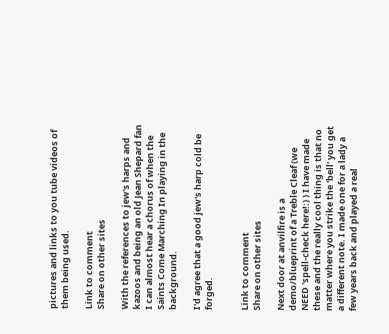pictures and links to you tube videos of them being used.

Link to comment
Share on other sites

With the references to jew's harps and kazoos and being an old Jean Shepard fan I can almost hear a chorus of when the Saints Come Marching In playing in the background.

I'd agree that a good jew's harp cold be forged.


Link to comment
Share on other sites

Next door at anvilfire is a demo/blueprint of a Treble Cleaf (we NEED 'spell-check here!:) ) I have made these and the really cool thing is that no matter where you strike the 'bell' you get a different note. I made one for a lady a few years back and played a real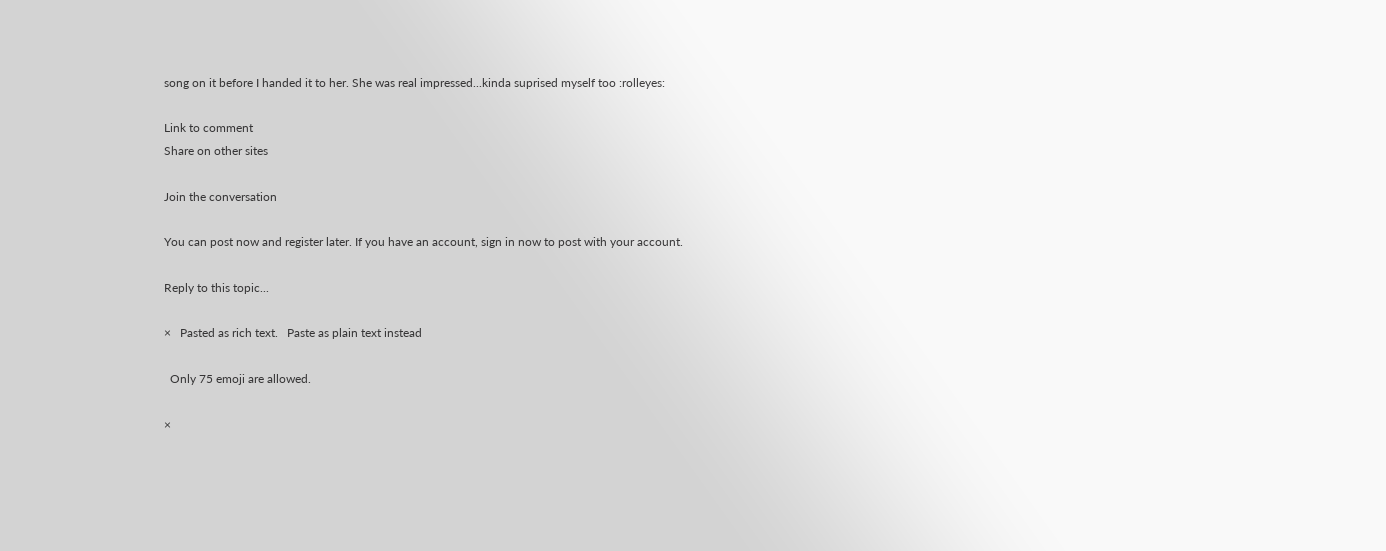song on it before I handed it to her. She was real impressed...kinda suprised myself too :rolleyes:

Link to comment
Share on other sites

Join the conversation

You can post now and register later. If you have an account, sign in now to post with your account.

Reply to this topic...

×   Pasted as rich text.   Paste as plain text instead

  Only 75 emoji are allowed.

×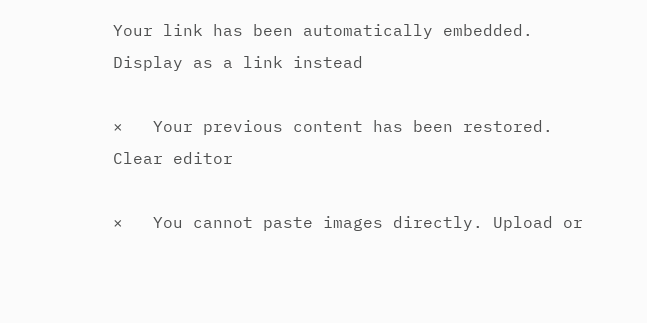Your link has been automatically embedded.   Display as a link instead

×   Your previous content has been restored.   Clear editor

×   You cannot paste images directly. Upload or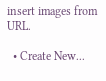insert images from URL.

  • Create New...